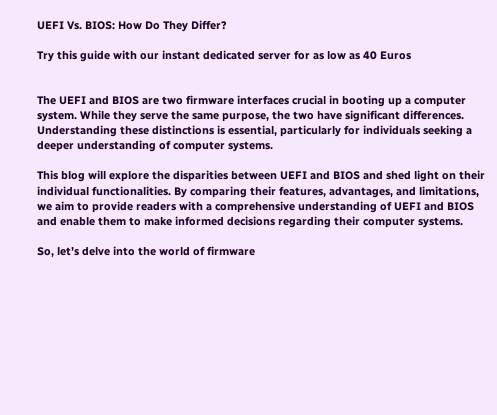UEFI Vs. BIOS: How Do They Differ?

Try this guide with our instant dedicated server for as low as 40 Euros


The UEFI and BIOS are two firmware interfaces crucial in booting up a computer system. While they serve the same purpose, the two have significant differences. Understanding these distinctions is essential, particularly for individuals seeking a deeper understanding of computer systems.

This blog will explore the disparities between UEFI and BIOS and shed light on their individual functionalities. By comparing their features, advantages, and limitations, we aim to provide readers with a comprehensive understanding of UEFI and BIOS and enable them to make informed decisions regarding their computer systems.

So, let’s delve into the world of firmware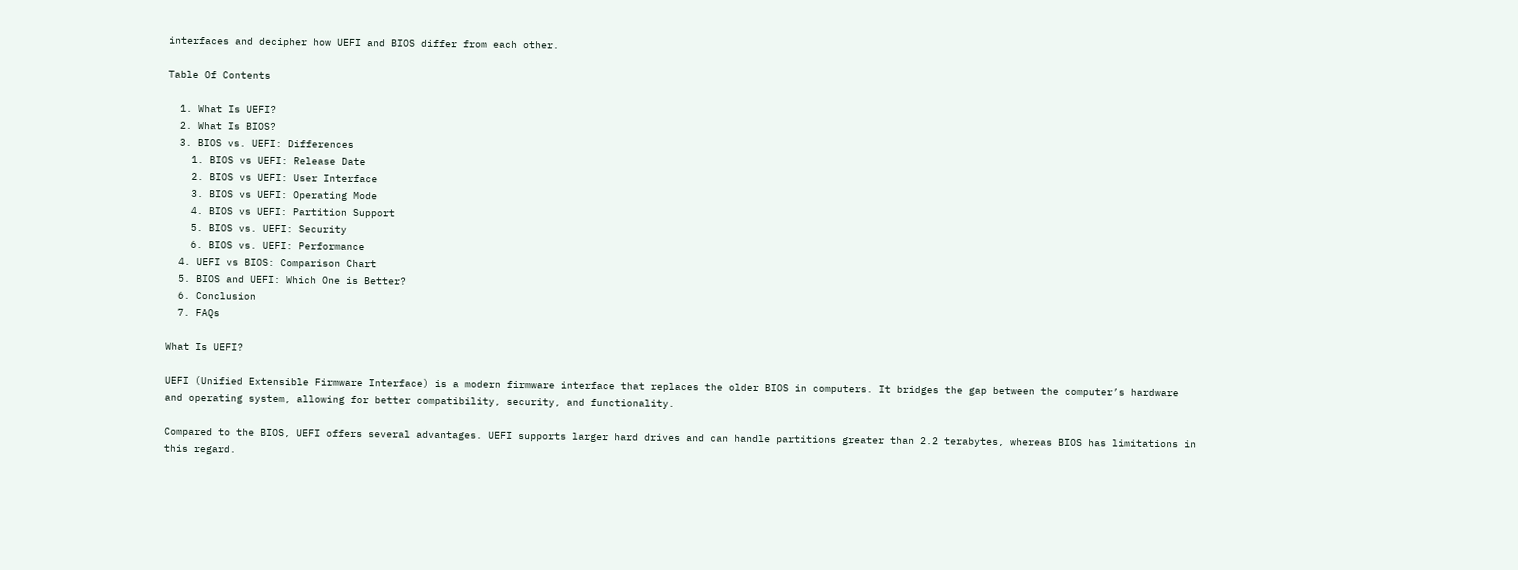interfaces and decipher how UEFI and BIOS differ from each other.

Table Of Contents

  1. What Is UEFI?
  2. What Is BIOS?
  3. BIOS vs. UEFI: Differences
    1. BIOS vs UEFI: Release Date
    2. BIOS vs UEFI: User Interface
    3. BIOS vs UEFI: Operating Mode
    4. BIOS vs UEFI: Partition Support
    5. BIOS vs. UEFI: Security
    6. BIOS vs. UEFI: Performance
  4. UEFI vs BIOS: Comparison Chart
  5. BIOS and UEFI: Which One is Better?
  6. Conclusion
  7. FAQs

What Is UEFI?

UEFI (Unified Extensible Firmware Interface) is a modern firmware interface that replaces the older BIOS in computers. It bridges the gap between the computer’s hardware and operating system, allowing for better compatibility, security, and functionality.

Compared to the BIOS, UEFI offers several advantages. UEFI supports larger hard drives and can handle partitions greater than 2.2 terabytes, whereas BIOS has limitations in this regard.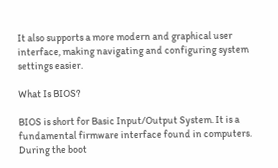It also supports a more modern and graphical user interface, making navigating and configuring system settings easier.

What Is BIOS?

BIOS is short for Basic Input/Output System. It is a fundamental firmware interface found in computers. During the boot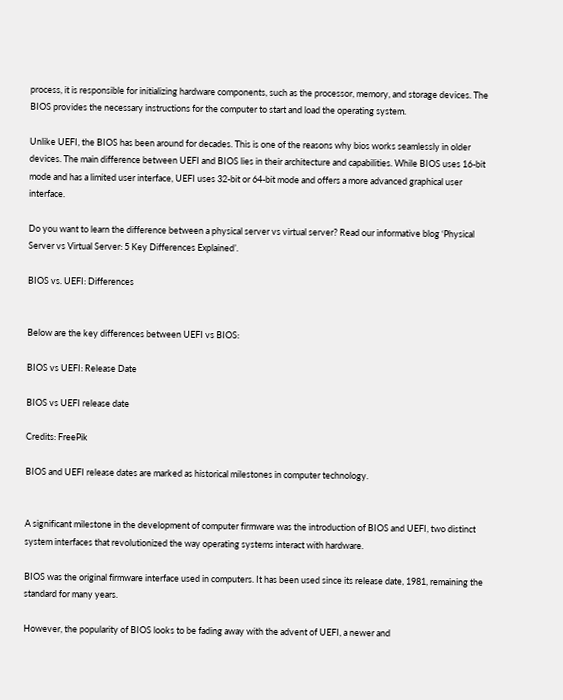process, it is responsible for initializing hardware components, such as the processor, memory, and storage devices. The BIOS provides the necessary instructions for the computer to start and load the operating system.

Unlike UEFI, the BIOS has been around for decades. This is one of the reasons why bios works seamlessly in older devices. The main difference between UEFI and BIOS lies in their architecture and capabilities. While BIOS uses 16-bit mode and has a limited user interface, UEFI uses 32-bit or 64-bit mode and offers a more advanced graphical user interface.

Do you want to learn the difference between a physical server vs virtual server? Read our informative blog ‘Physical Server vs Virtual Server: 5 Key Differences Explained’.

BIOS vs. UEFI: Differences


Below are the key differences between UEFI vs BIOS:

BIOS vs UEFI: Release Date

BIOS vs UEFI release date

Credits: FreePik

BIOS and UEFI release dates are marked as historical milestones in computer technology.


A significant milestone in the development of computer firmware was the introduction of BIOS and UEFI, two distinct system interfaces that revolutionized the way operating systems interact with hardware.

BIOS was the original firmware interface used in computers. It has been used since its release date, 1981, remaining the standard for many years.

However, the popularity of BIOS looks to be fading away with the advent of UEFI, a newer and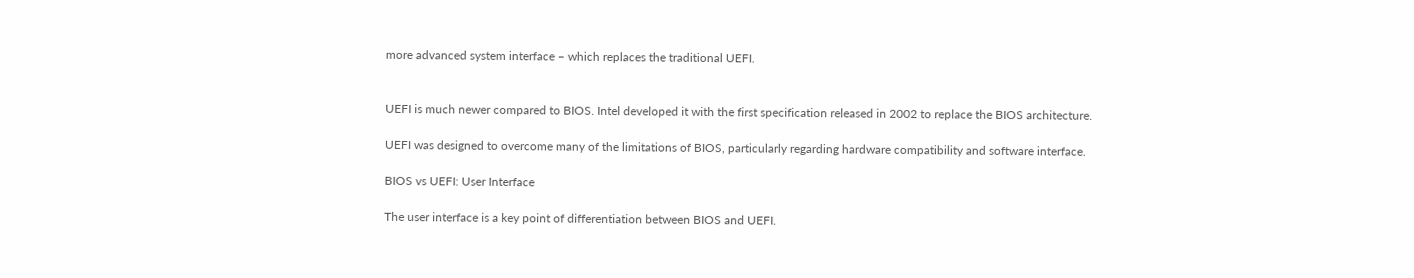more advanced system interface – which replaces the traditional UEFI.


UEFI is much newer compared to BIOS. Intel developed it with the first specification released in 2002 to replace the BIOS architecture.

UEFI was designed to overcome many of the limitations of BIOS, particularly regarding hardware compatibility and software interface.

BIOS vs UEFI: User Interface

The user interface is a key point of differentiation between BIOS and UEFI.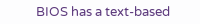BIOS has a text-based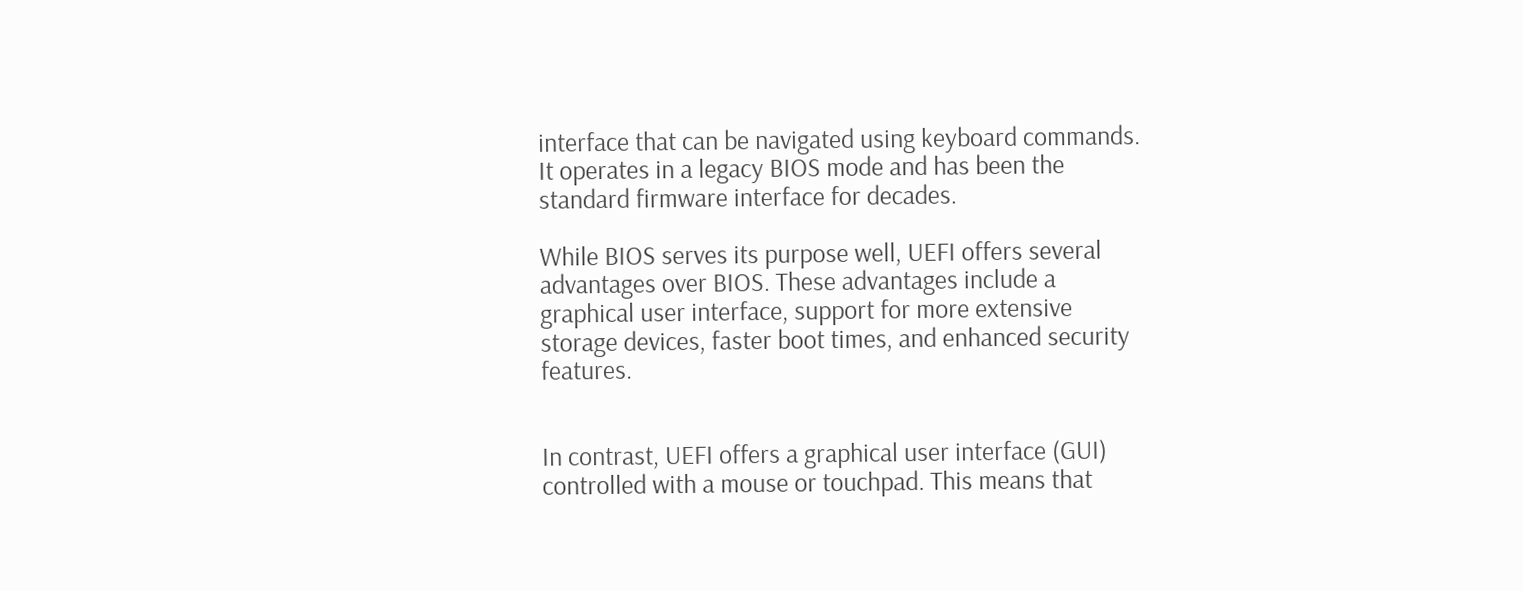interface that can be navigated using keyboard commands. It operates in a legacy BIOS mode and has been the standard firmware interface for decades.

While BIOS serves its purpose well, UEFI offers several advantages over BIOS. These advantages include a graphical user interface, support for more extensive storage devices, faster boot times, and enhanced security features.


In contrast, UEFI offers a graphical user interface (GUI) controlled with a mouse or touchpad. This means that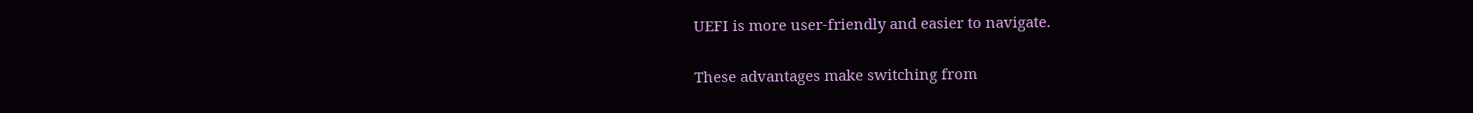UEFI is more user-friendly and easier to navigate.

These advantages make switching from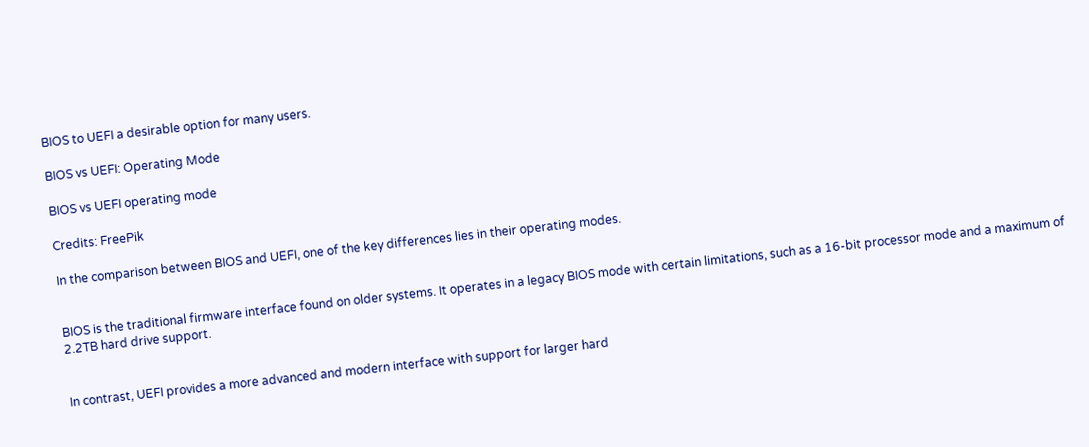BIOS to UEFI a desirable option for many users.

BIOS vs UEFI: Operating Mode

BIOS vs UEFI operating mode

Credits: FreePik

In the comparison between BIOS and UEFI, one of the key differences lies in their operating modes.


BIOS is the traditional firmware interface found on older systems. It operates in a legacy BIOS mode with certain limitations, such as a 16-bit processor mode and a maximum of 2.2TB hard drive support.


In contrast, UEFI provides a more advanced and modern interface with support for larger hard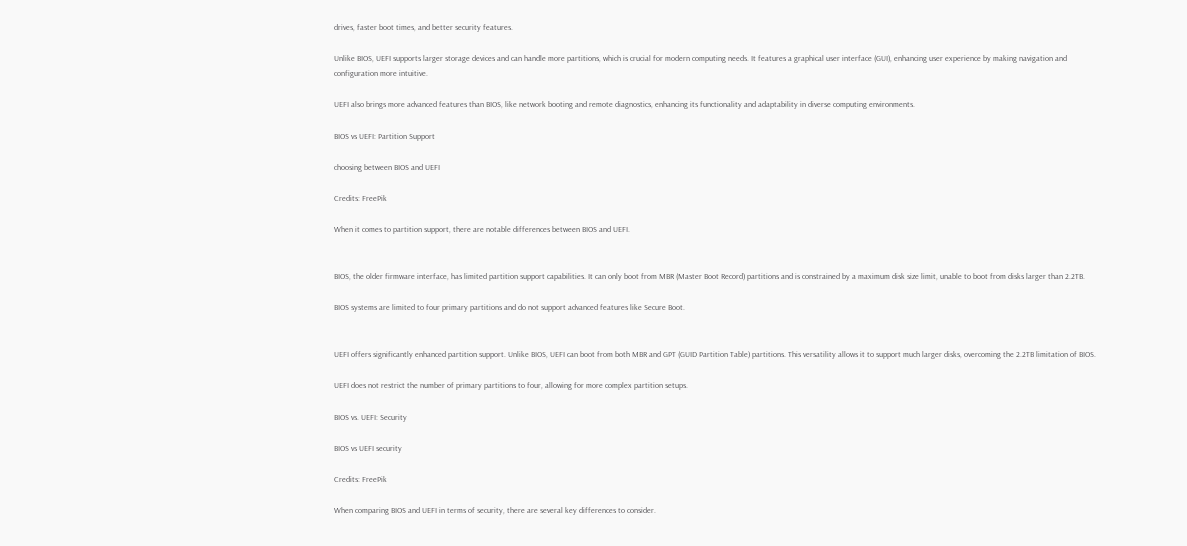drives, faster boot times, and better security features.

Unlike BIOS, UEFI supports larger storage devices and can handle more partitions, which is crucial for modern computing needs. It features a graphical user interface (GUI), enhancing user experience by making navigation and configuration more intuitive.

UEFI also brings more advanced features than BIOS, like network booting and remote diagnostics, enhancing its functionality and adaptability in diverse computing environments.

BIOS vs UEFI: Partition Support

choosing between BIOS and UEFI

Credits: FreePik

When it comes to partition support, there are notable differences between BIOS and UEFI.


BIOS, the older firmware interface, has limited partition support capabilities. It can only boot from MBR (Master Boot Record) partitions and is constrained by a maximum disk size limit, unable to boot from disks larger than 2.2TB.

BIOS systems are limited to four primary partitions and do not support advanced features like Secure Boot.


UEFI offers significantly enhanced partition support. Unlike BIOS, UEFI can boot from both MBR and GPT (GUID Partition Table) partitions. This versatility allows it to support much larger disks, overcoming the 2.2TB limitation of BIOS.

UEFI does not restrict the number of primary partitions to four, allowing for more complex partition setups.

BIOS vs. UEFI: Security

BIOS vs UEFI security

Credits: FreePik

When comparing BIOS and UEFI in terms of security, there are several key differences to consider.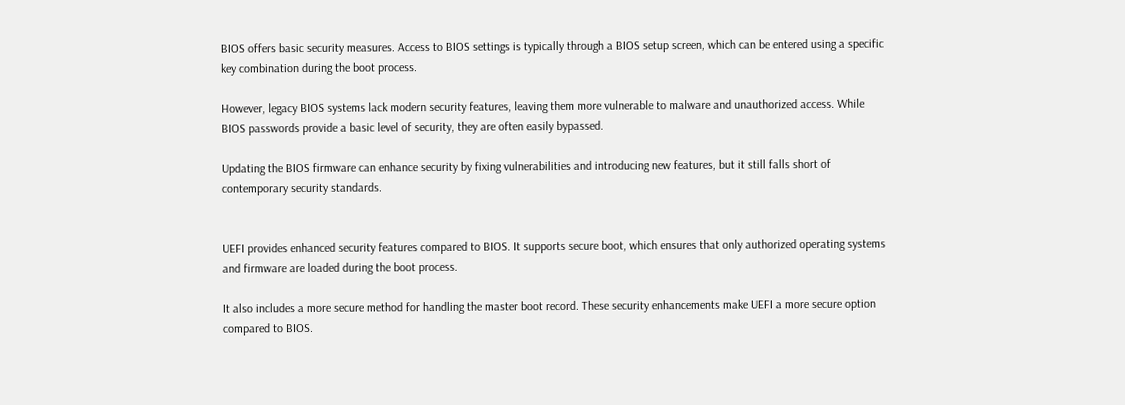BIOS offers basic security measures. Access to BIOS settings is typically through a BIOS setup screen, which can be entered using a specific key combination during the boot process.

However, legacy BIOS systems lack modern security features, leaving them more vulnerable to malware and unauthorized access. While BIOS passwords provide a basic level of security, they are often easily bypassed.

Updating the BIOS firmware can enhance security by fixing vulnerabilities and introducing new features, but it still falls short of contemporary security standards.


UEFI provides enhanced security features compared to BIOS. It supports secure boot, which ensures that only authorized operating systems and firmware are loaded during the boot process.

It also includes a more secure method for handling the master boot record. These security enhancements make UEFI a more secure option compared to BIOS.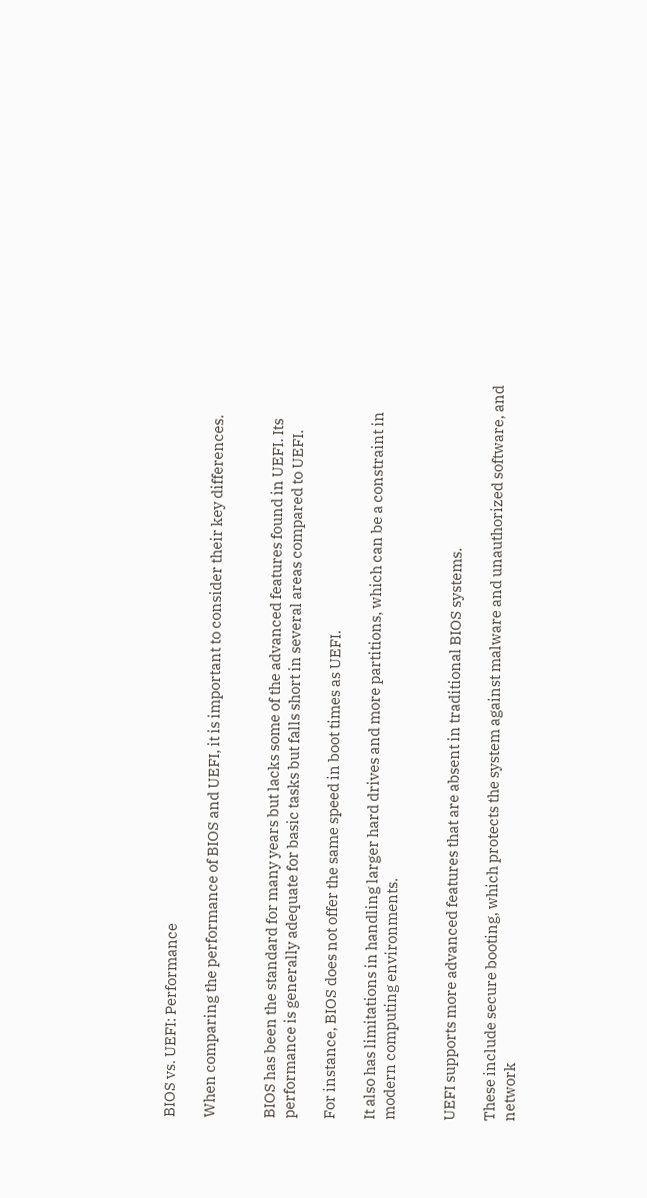BIOS vs. UEFI: Performance

When comparing the performance of BIOS and UEFI, it is important to consider their key differences.


BIOS has been the standard for many years but lacks some of the advanced features found in UEFI. Its performance is generally adequate for basic tasks but falls short in several areas compared to UEFI.

For instance, BIOS does not offer the same speed in boot times as UEFI.

It also has limitations in handling larger hard drives and more partitions, which can be a constraint in modern computing environments.


UEFI supports more advanced features that are absent in traditional BIOS systems.

These include secure booting, which protects the system against malware and unauthorized software, and network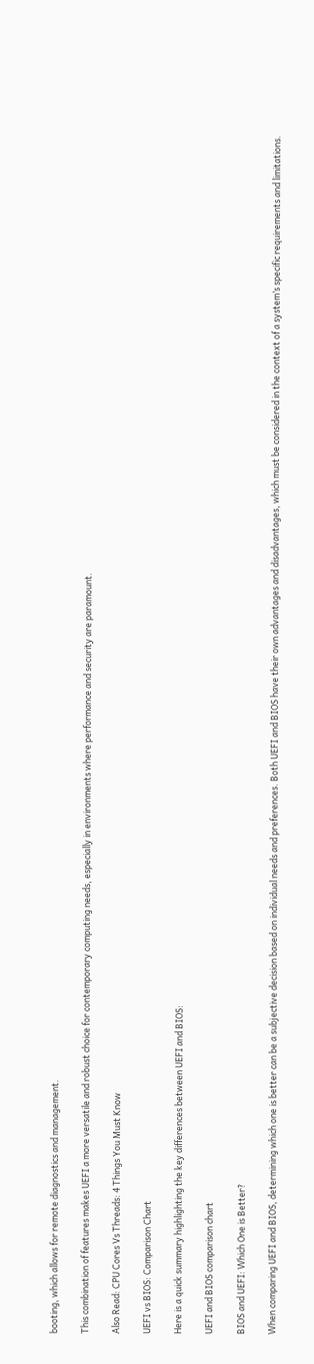booting, which allows for remote diagnostics and management.

This combination of features makes UEFI a more versatile and robust choice for contemporary computing needs, especially in environments where performance and security are paramount.

Also Read: CPU Cores Vs Threads: 4 Things You Must Know

UEFI vs BIOS: Comparison Chart

Here is a quick summary highlighting the key differences between UEFI and BIOS:

UEFI and BIOS comparison chart

BIOS and UEFI: Which One is Better?

When comparing UEFI and BIOS, determining which one is better can be a subjective decision based on individual needs and preferences. Both UEFI and BIOS have their own advantages and disadvantages, which must be considered in the context of a system’s specific requirements and limitations.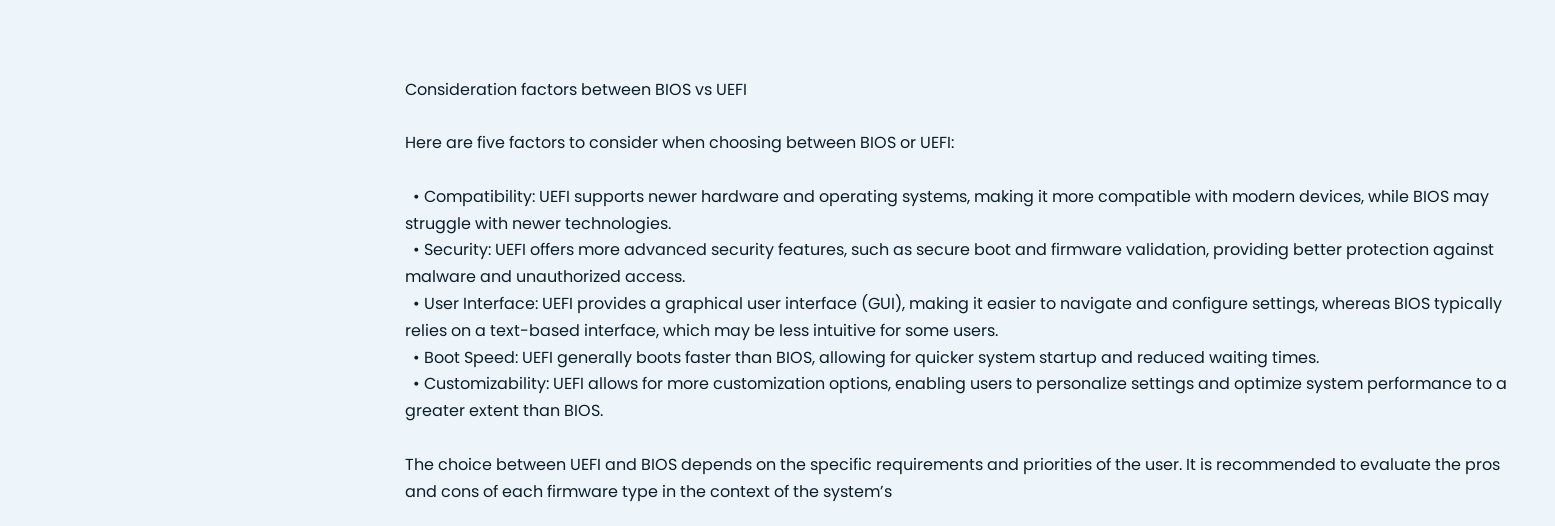Consideration factors between BIOS vs UEFI

Here are five factors to consider when choosing between BIOS or UEFI:

  • Compatibility: UEFI supports newer hardware and operating systems, making it more compatible with modern devices, while BIOS may struggle with newer technologies.
  • Security: UEFI offers more advanced security features, such as secure boot and firmware validation, providing better protection against malware and unauthorized access.
  • User Interface: UEFI provides a graphical user interface (GUI), making it easier to navigate and configure settings, whereas BIOS typically relies on a text-based interface, which may be less intuitive for some users.
  • Boot Speed: UEFI generally boots faster than BIOS, allowing for quicker system startup and reduced waiting times.
  • Customizability: UEFI allows for more customization options, enabling users to personalize settings and optimize system performance to a greater extent than BIOS.

The choice between UEFI and BIOS depends on the specific requirements and priorities of the user. It is recommended to evaluate the pros and cons of each firmware type in the context of the system’s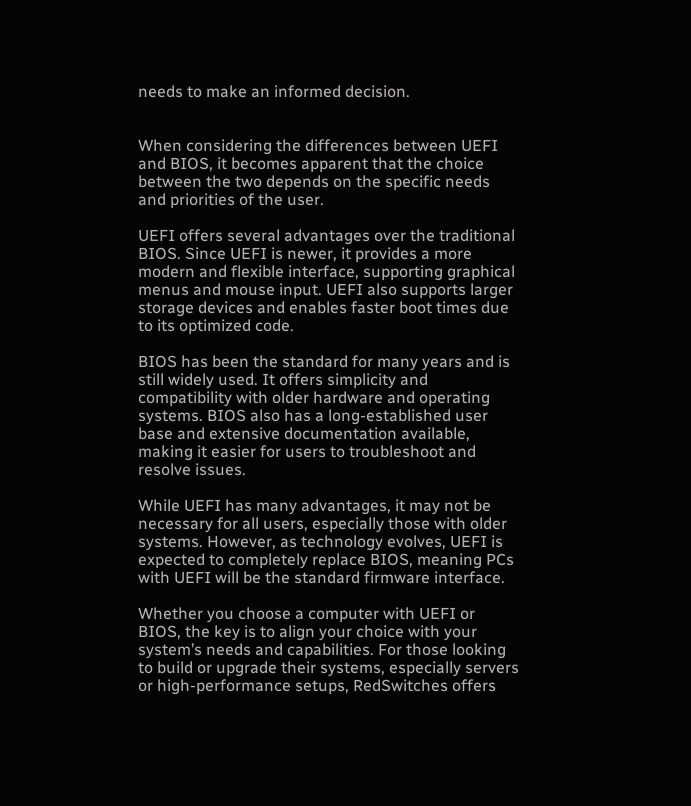needs to make an informed decision.


When considering the differences between UEFI and BIOS, it becomes apparent that the choice between the two depends on the specific needs and priorities of the user.

UEFI offers several advantages over the traditional BIOS. Since UEFI is newer, it provides a more modern and flexible interface, supporting graphical menus and mouse input. UEFI also supports larger storage devices and enables faster boot times due to its optimized code.

BIOS has been the standard for many years and is still widely used. It offers simplicity and compatibility with older hardware and operating systems. BIOS also has a long-established user base and extensive documentation available, making it easier for users to troubleshoot and resolve issues.

While UEFI has many advantages, it may not be necessary for all users, especially those with older systems. However, as technology evolves, UEFI is expected to completely replace BIOS, meaning PCs with UEFI will be the standard firmware interface.

Whether you choose a computer with UEFI or BIOS, the key is to align your choice with your system’s needs and capabilities. For those looking to build or upgrade their systems, especially servers or high-performance setups, RedSwitches offers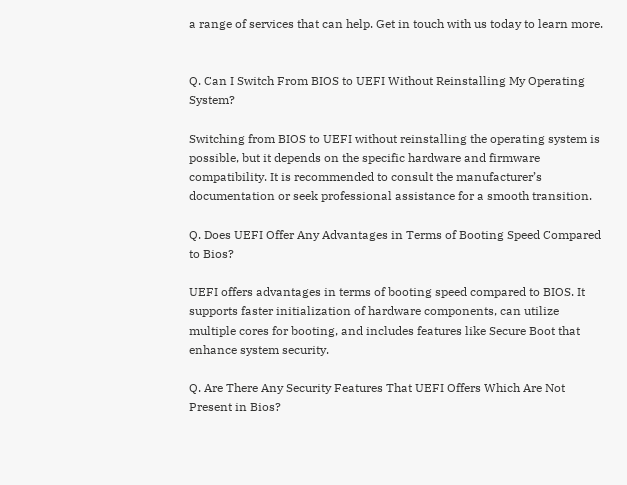a range of services that can help. Get in touch with us today to learn more.


Q. Can I Switch From BIOS to UEFI Without Reinstalling My Operating System?

Switching from BIOS to UEFI without reinstalling the operating system is possible, but it depends on the specific hardware and firmware compatibility. It is recommended to consult the manufacturer’s documentation or seek professional assistance for a smooth transition.

Q. Does UEFI Offer Any Advantages in Terms of Booting Speed Compared to Bios?

UEFI offers advantages in terms of booting speed compared to BIOS. It supports faster initialization of hardware components, can utilize multiple cores for booting, and includes features like Secure Boot that enhance system security.

Q. Are There Any Security Features That UEFI Offers Which Are Not Present in Bios?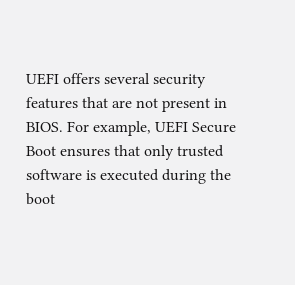UEFI offers several security features that are not present in BIOS. For example, UEFI Secure Boot ensures that only trusted software is executed during the boot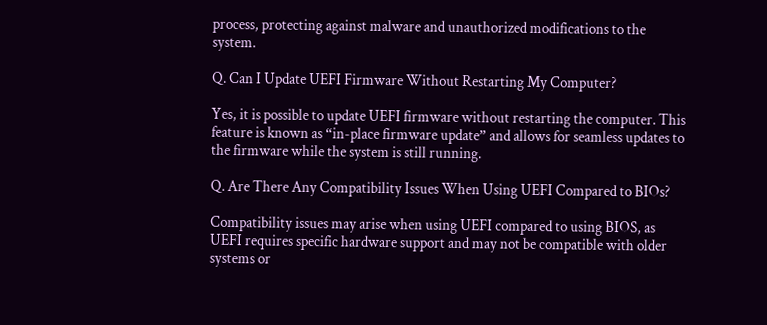process, protecting against malware and unauthorized modifications to the system.

Q. Can I Update UEFI Firmware Without Restarting My Computer?

Yes, it is possible to update UEFI firmware without restarting the computer. This feature is known as “in-place firmware update” and allows for seamless updates to the firmware while the system is still running.

Q. Are There Any Compatibility Issues When Using UEFI Compared to BIOs?

Compatibility issues may arise when using UEFI compared to using BIOS, as UEFI requires specific hardware support and may not be compatible with older systems or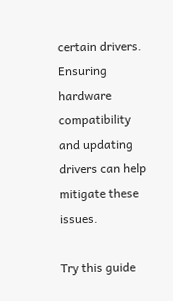certain drivers. Ensuring hardware compatibility and updating drivers can help mitigate these issues.

Try this guide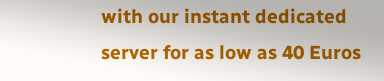with our instant dedicated server for as low as 40 Euros